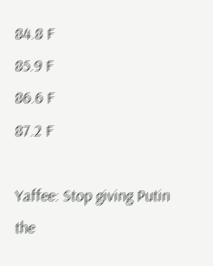84.8 F
85.9 F
86.6 F
87.2 F

Yaffee: Stop giving Putin the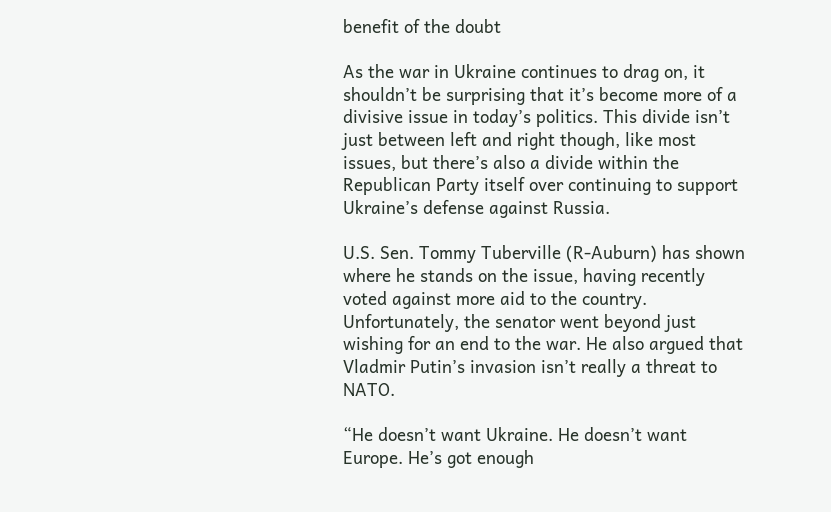benefit of the doubt

As the war in Ukraine continues to drag on, it shouldn’t be surprising that it’s become more of a divisive issue in today’s politics. This divide isn’t just between left and right though, like most issues, but there’s also a divide within the Republican Party itself over continuing to support Ukraine’s defense against Russia.

U.S. Sen. Tommy Tuberville (R-Auburn) has shown where he stands on the issue, having recently voted against more aid to the country. Unfortunately, the senator went beyond just wishing for an end to the war. He also argued that Vladmir Putin’s invasion isn’t really a threat to NATO.

“He doesn’t want Ukraine. He doesn’t want Europe. He’s got enough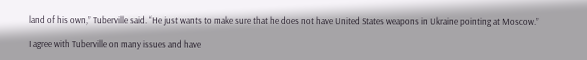land of his own,” Tuberville said. “He just wants to make sure that he does not have United States weapons in Ukraine pointing at Moscow.”

I agree with Tuberville on many issues and have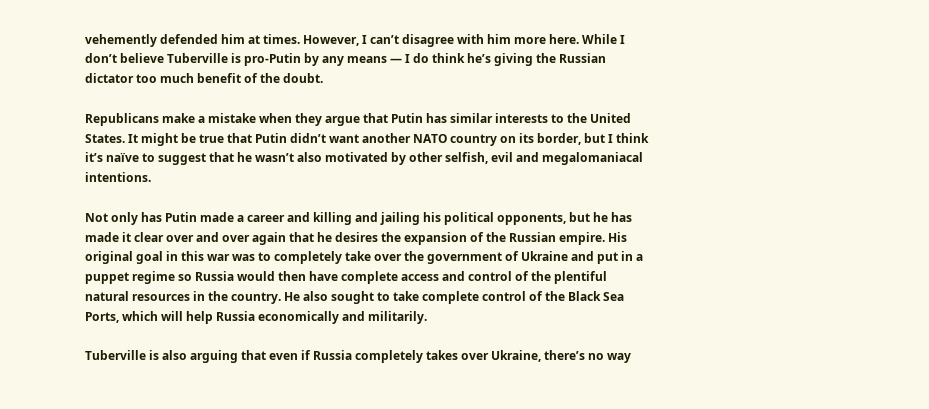vehemently defended him at times. However, I can’t disagree with him more here. While I don’t believe Tuberville is pro-Putin by any means — I do think he’s giving the Russian dictator too much benefit of the doubt.

Republicans make a mistake when they argue that Putin has similar interests to the United States. It might be true that Putin didn’t want another NATO country on its border, but I think it’s naïve to suggest that he wasn’t also motivated by other selfish, evil and megalomaniacal intentions.

Not only has Putin made a career and killing and jailing his political opponents, but he has made it clear over and over again that he desires the expansion of the Russian empire. His original goal in this war was to completely take over the government of Ukraine and put in a puppet regime so Russia would then have complete access and control of the plentiful natural resources in the country. He also sought to take complete control of the Black Sea Ports, which will help Russia economically and militarily.

Tuberville is also arguing that even if Russia completely takes over Ukraine, there’s no way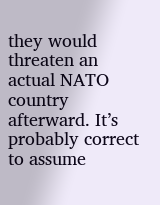they would threaten an actual NATO country afterward. It’s probably correct to assume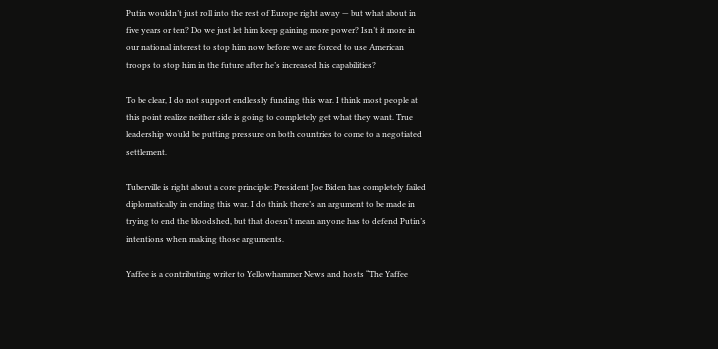Putin wouldn’t just roll into the rest of Europe right away — but what about in five years or ten? Do we just let him keep gaining more power? Isn’t it more in our national interest to stop him now before we are forced to use American troops to stop him in the future after he’s increased his capabilities?

To be clear, I do not support endlessly funding this war. I think most people at this point realize neither side is going to completely get what they want. True leadership would be putting pressure on both countries to come to a negotiated settlement.

Tuberville is right about a core principle: President Joe Biden has completely failed diplomatically in ending this war. I do think there’s an argument to be made in trying to end the bloodshed, but that doesn’t mean anyone has to defend Putin’s intentions when making those arguments.

Yaffee is a contributing writer to Yellowhammer News and hosts “The Yaffee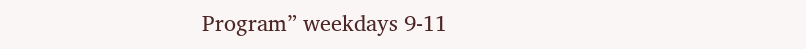Program” weekdays 9-11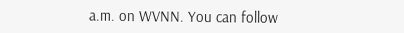a.m. on WVNN. You can follow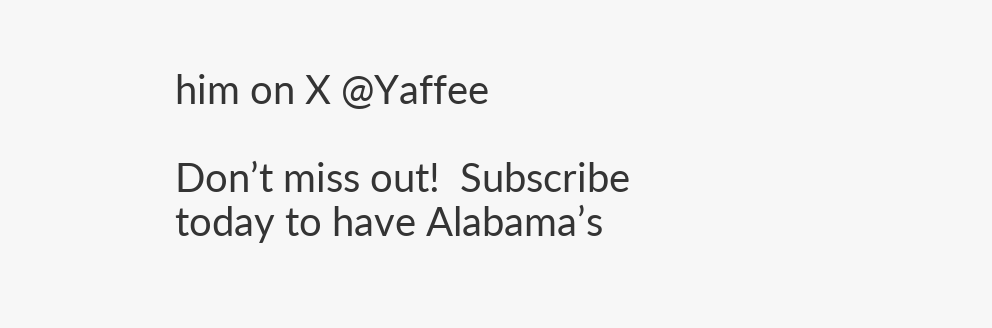him on X @Yaffee

Don’t miss out!  Subscribe today to have Alabama’s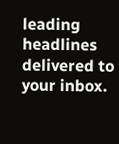leading headlines delivered to your inbox.